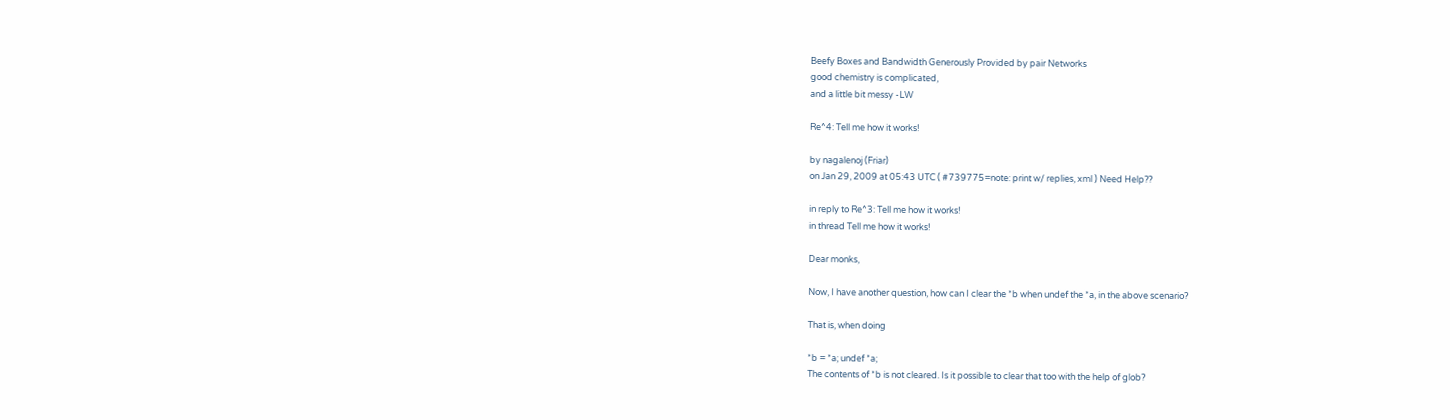Beefy Boxes and Bandwidth Generously Provided by pair Networks
good chemistry is complicated,
and a little bit messy -LW

Re^4: Tell me how it works!

by nagalenoj (Friar)
on Jan 29, 2009 at 05:43 UTC ( #739775=note: print w/ replies, xml ) Need Help??

in reply to Re^3: Tell me how it works!
in thread Tell me how it works!

Dear monks,

Now, I have another question, how can I clear the *b when undef the *a, in the above scenario?

That is, when doing

*b = *a; undef *a;
The contents of *b is not cleared. Is it possible to clear that too with the help of glob?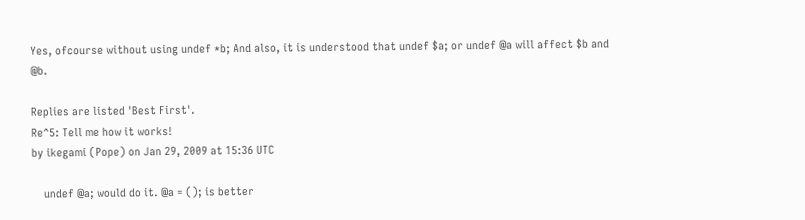Yes, ofcourse without using undef *b; And also, it is understood that undef $a; or undef @a will affect $b and @b.

Replies are listed 'Best First'.
Re^5: Tell me how it works!
by ikegami (Pope) on Jan 29, 2009 at 15:36 UTC

    undef @a; would do it. @a = (); is better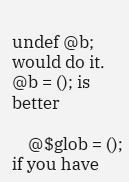undef @b; would do it. @b = (); is better

    @$glob = (); if you have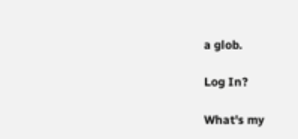a glob.

Log In?

What's my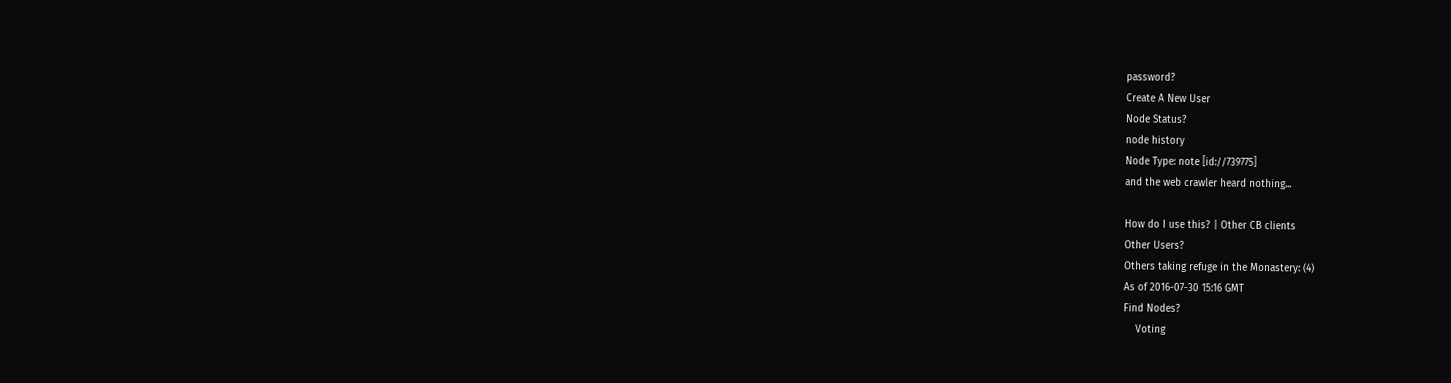password?
Create A New User
Node Status?
node history
Node Type: note [id://739775]
and the web crawler heard nothing...

How do I use this? | Other CB clients
Other Users?
Others taking refuge in the Monastery: (4)
As of 2016-07-30 15:16 GMT
Find Nodes?
    Voting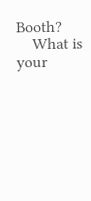Booth?
    What is your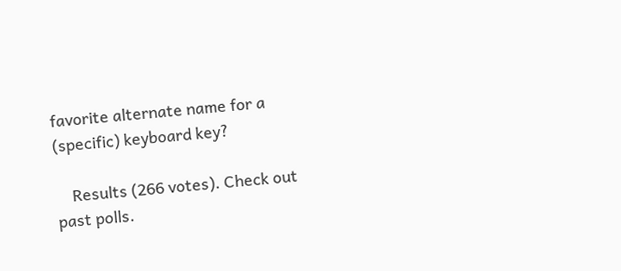favorite alternate name for a (specific) keyboard key?

    Results (266 votes). Check out past polls.